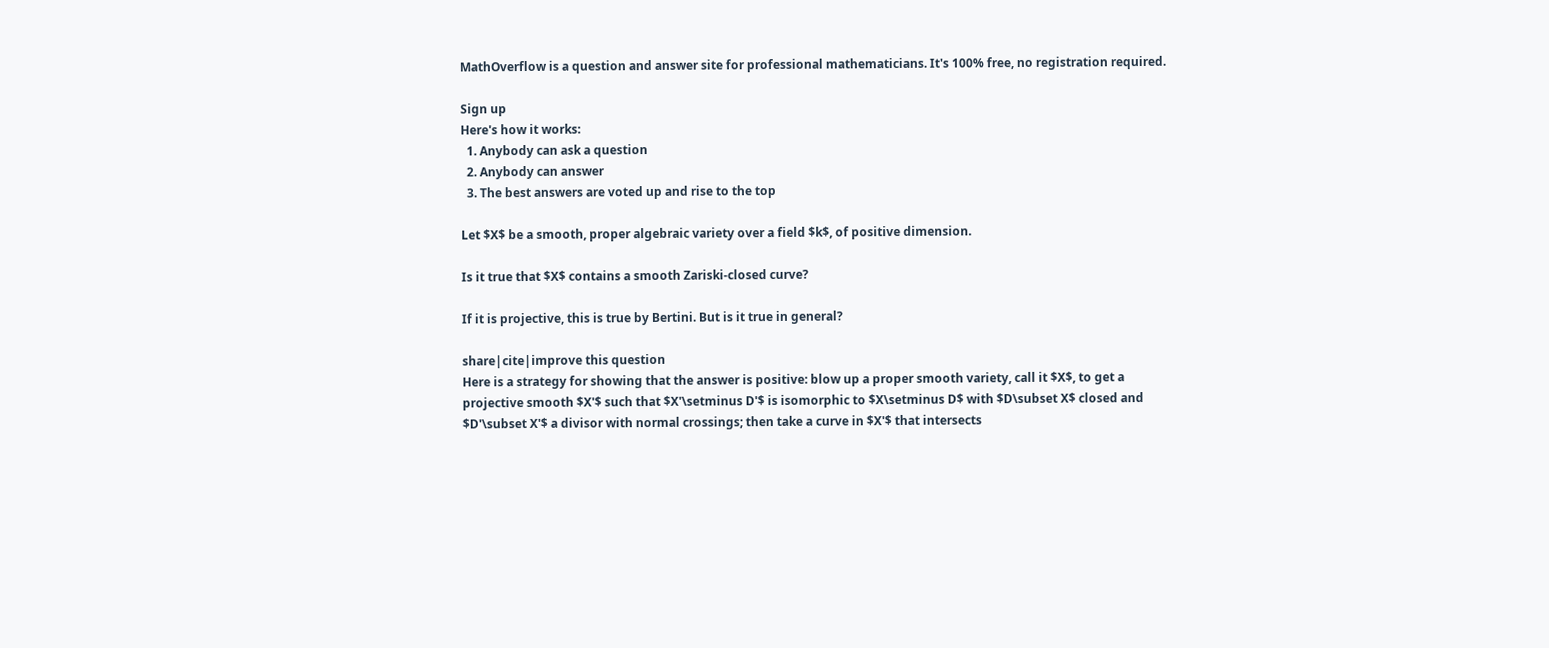MathOverflow is a question and answer site for professional mathematicians. It's 100% free, no registration required.

Sign up
Here's how it works:
  1. Anybody can ask a question
  2. Anybody can answer
  3. The best answers are voted up and rise to the top

Let $X$ be a smooth, proper algebraic variety over a field $k$, of positive dimension.

Is it true that $X$ contains a smooth Zariski-closed curve?

If it is projective, this is true by Bertini. But is it true in general?

share|cite|improve this question
Here is a strategy for showing that the answer is positive: blow up a proper smooth variety, call it $X$, to get a projective smooth $X'$ such that $X'\setminus D'$ is isomorphic to $X\setminus D$ with $D\subset X$ closed and $D'\subset X'$ a divisor with normal crossings; then take a curve in $X'$ that intersects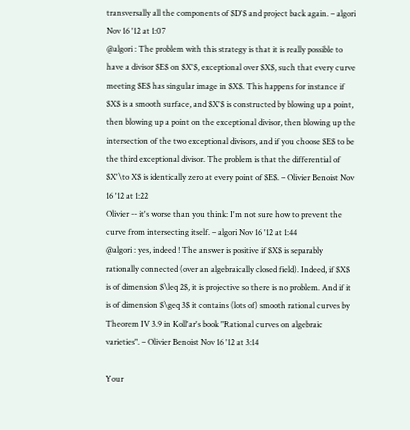transversally all the components of $D'$ and project back again. – algori Nov 16 '12 at 1:07
@algori : The problem with this strategy is that it is really possible to have a divisor $E$ on $X'$, exceptional over $X$, such that every curve meeting $E$ has singular image in $X$. This happens for instance if $X$ is a smooth surface, and $X'$ is constructed by blowing up a point, then blowing up a point on the exceptional divisor, then blowing up the intersection of the two exceptional divisors, and if you choose $E$ to be the third exceptional divisor. The problem is that the differential of $X'\to X$ is identically zero at every point of $E$. – Olivier Benoist Nov 16 '12 at 1:22
Olivier -- it's worse than you think: I'm not sure how to prevent the curve from intersecting itself. – algori Nov 16 '12 at 1:44
@algori : yes, indeed ! The answer is positive if $X$ is separably rationally connected (over an algebraically closed field). Indeed, if $X$ is of dimension $\leq 2$, it is projective so there is no problem. And if it is of dimension $\geq 3$ it contains (lots of) smooth rational curves by Theorem IV 3.9 in Koll'ar's book "Rational curves on algebraic varieties". – Olivier Benoist Nov 16 '12 at 3:14

Your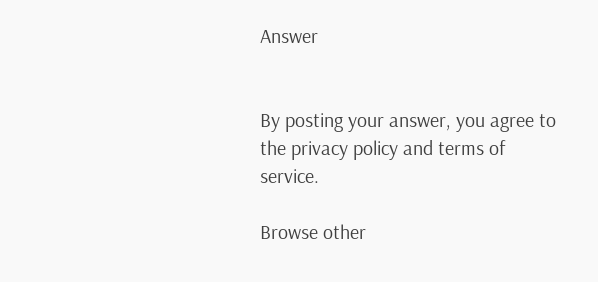Answer


By posting your answer, you agree to the privacy policy and terms of service.

Browse other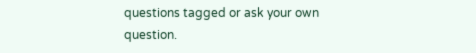questions tagged or ask your own question.